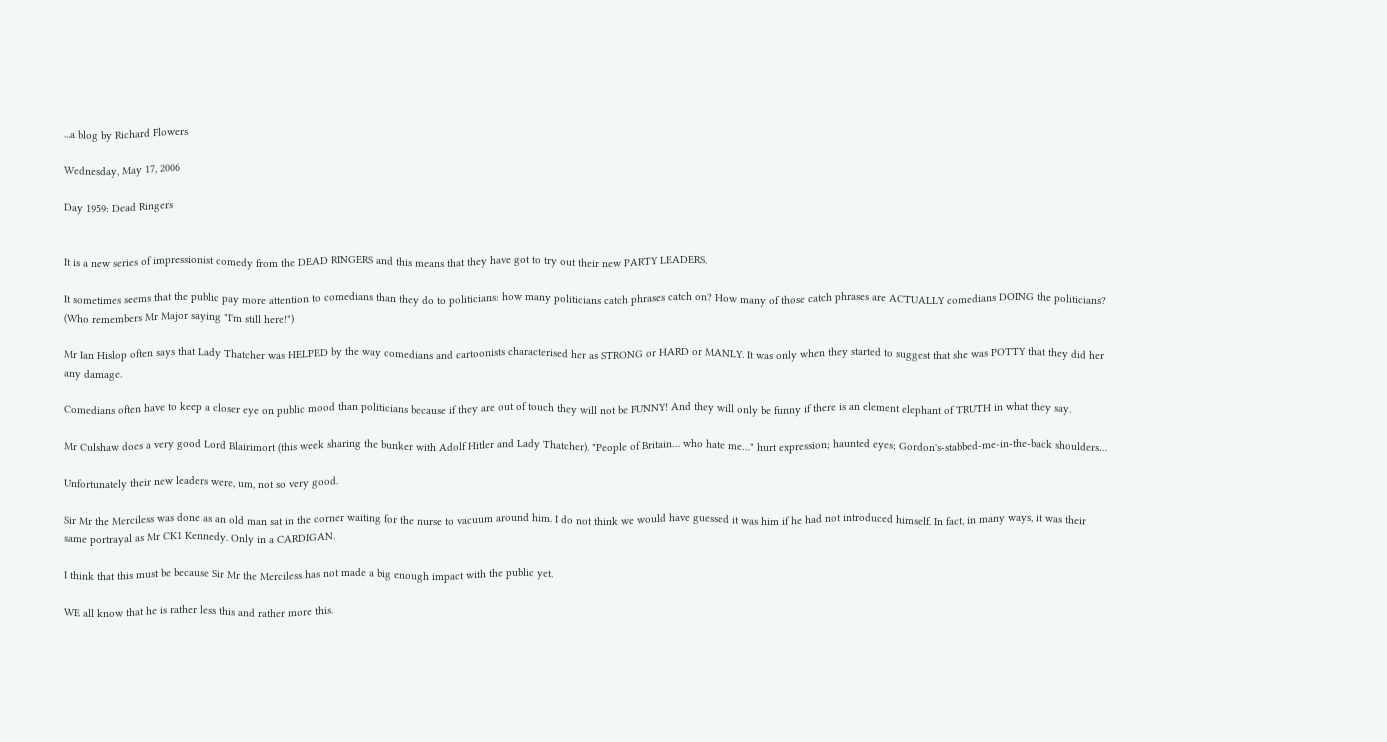...a blog by Richard Flowers

Wednesday, May 17, 2006

Day 1959: Dead Ringers


It is a new series of impressionist comedy from the DEAD RINGERS and this means that they have got to try out their new PARTY LEADERS.

It sometimes seems that the public pay more attention to comedians than they do to politicians: how many politicians catch phrases catch on? How many of those catch phrases are ACTUALLY comedians DOING the politicians? (Who remembers Mr Major saying "I'm still here!")

Mr Ian Hislop often says that Lady Thatcher was HELPED by the way comedians and cartoonists characterised her as STRONG or HARD or MANLY. It was only when they started to suggest that she was POTTY that they did her any damage.

Comedians often have to keep a closer eye on public mood than politicians because if they are out of touch they will not be FUNNY! And they will only be funny if there is an element elephant of TRUTH in what they say.

Mr Culshaw does a very good Lord Blairimort (this week sharing the bunker with Adolf Hitler and Lady Thatcher). "People of Britain… who hate me…" hurt expression; haunted eyes; Gordon's-stabbed-me-in-the-back shoulders…

Unfortunately their new leaders were, um, not so very good.

Sir Mr the Merciless was done as an old man sat in the corner waiting for the nurse to vacuum around him. I do not think we would have guessed it was him if he had not introduced himself. In fact, in many ways, it was their same portrayal as Mr CK1 Kennedy. Only in a CARDIGAN.

I think that this must be because Sir Mr the Merciless has not made a big enough impact with the public yet.

WE all know that he is rather less this and rather more this.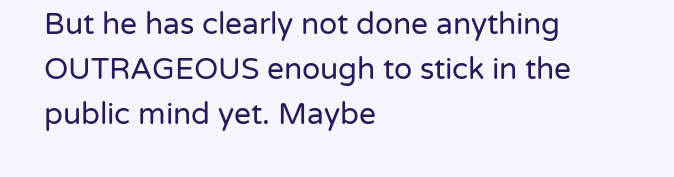But he has clearly not done anything OUTRAGEOUS enough to stick in the public mind yet. Maybe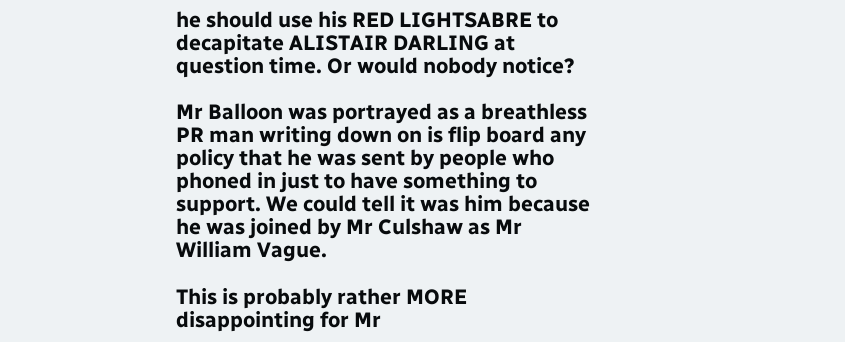he should use his RED LIGHTSABRE to decapitate ALISTAIR DARLING at question time. Or would nobody notice?

Mr Balloon was portrayed as a breathless PR man writing down on is flip board any policy that he was sent by people who phoned in just to have something to support. We could tell it was him because he was joined by Mr Culshaw as Mr William Vague.

This is probably rather MORE disappointing for Mr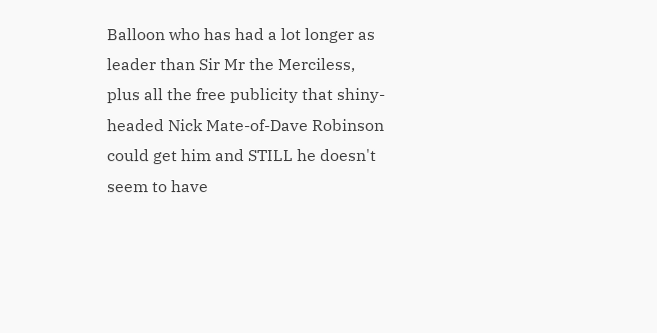Balloon who has had a lot longer as leader than Sir Mr the Merciless, plus all the free publicity that shiny-headed Nick Mate-of-Dave Robinson could get him and STILL he doesn't seem to have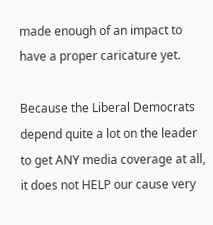made enough of an impact to have a proper caricature yet.

Because the Liberal Democrats depend quite a lot on the leader to get ANY media coverage at all, it does not HELP our cause very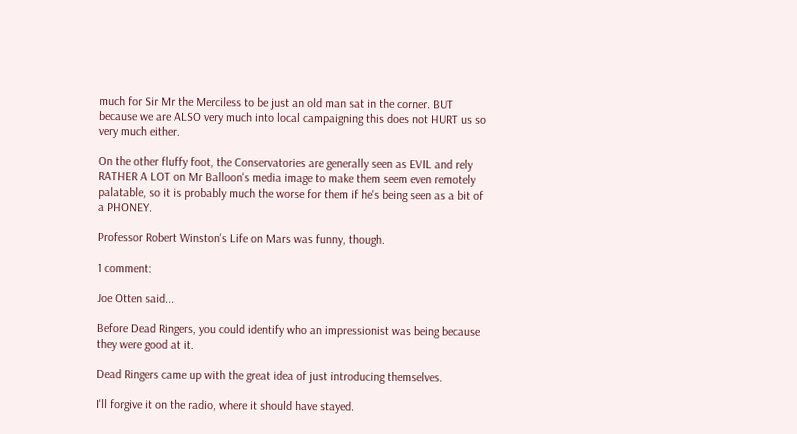much for Sir Mr the Merciless to be just an old man sat in the corner. BUT because we are ALSO very much into local campaigning this does not HURT us so very much either.

On the other fluffy foot, the Conservatories are generally seen as EVIL and rely RATHER A LOT on Mr Balloon's media image to make them seem even remotely palatable, so it is probably much the worse for them if he's being seen as a bit of a PHONEY.

Professor Robert Winston's Life on Mars was funny, though.

1 comment:

Joe Otten said...

Before Dead Ringers, you could identify who an impressionist was being because they were good at it.

Dead Ringers came up with the great idea of just introducing themselves.

I'll forgive it on the radio, where it should have stayed.